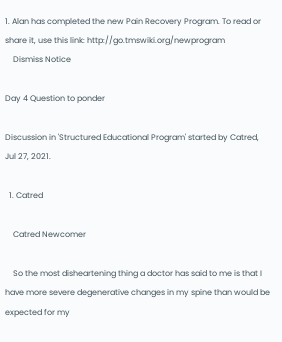1. Alan has completed the new Pain Recovery Program. To read or share it, use this link: http://go.tmswiki.org/newprogram
    Dismiss Notice

Day 4 Question to ponder

Discussion in 'Structured Educational Program' started by Catred, Jul 27, 2021.

  1. Catred

    Catred Newcomer

    So the most disheartening thing a doctor has said to me is that I have more severe degenerative changes in my spine than would be expected for my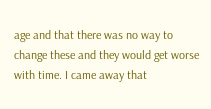age and that there was no way to change these and they would get worse with time. I came away that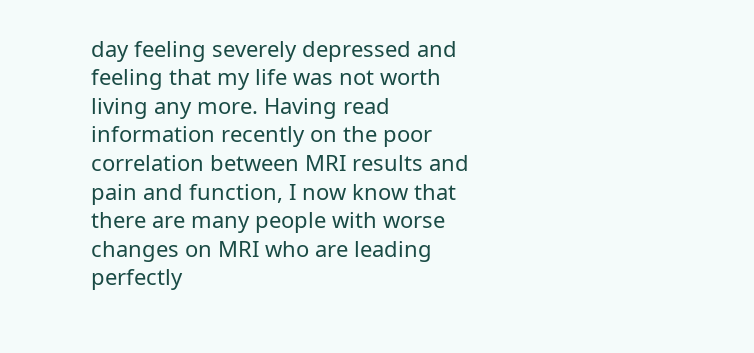day feeling severely depressed and feeling that my life was not worth living any more. Having read information recently on the poor correlation between MRI results and pain and function, I now know that there are many people with worse changes on MRI who are leading perfectly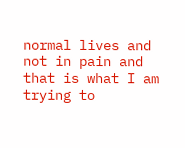normal lives and not in pain and that is what I am trying to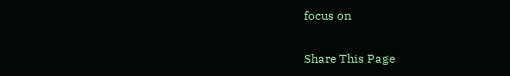focus on

Share This Page